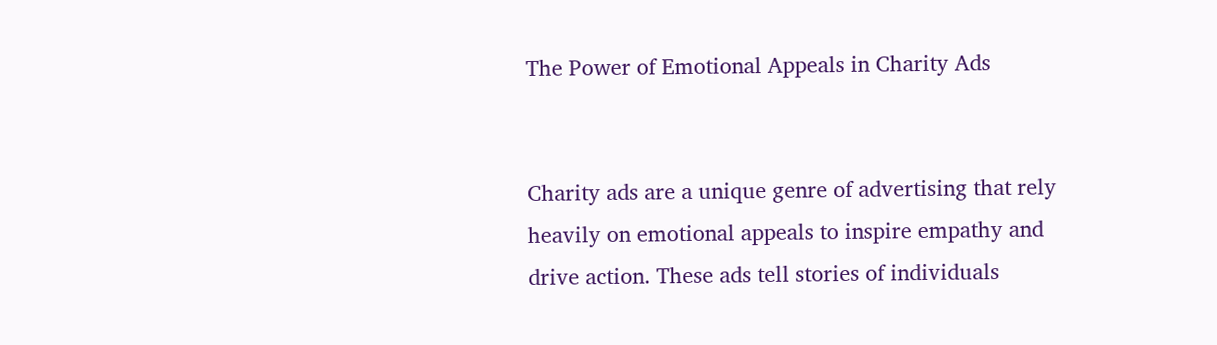The Power of Emotional Appeals in Charity Ads


Charity ads are a unique genre of advertising that rely heavily on emotional appeals to inspire empathy and drive action. These ads tell stories of individuals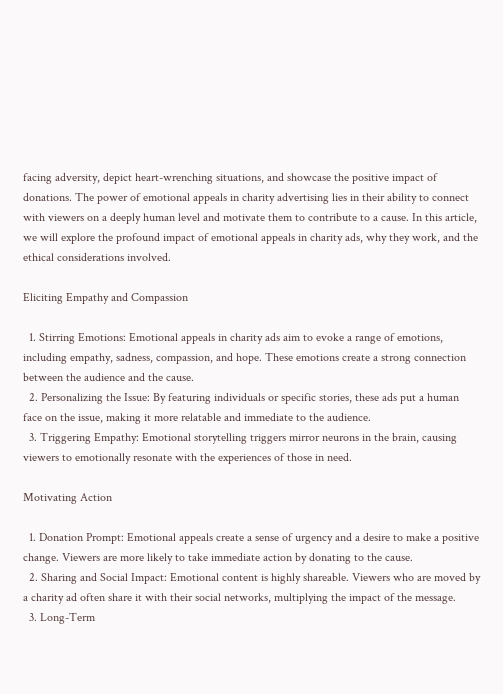facing adversity, depict heart-wrenching situations, and showcase the positive impact of donations. The power of emotional appeals in charity advertising lies in their ability to connect with viewers on a deeply human level and motivate them to contribute to a cause. In this article, we will explore the profound impact of emotional appeals in charity ads, why they work, and the ethical considerations involved.

Eliciting Empathy and Compassion

  1. Stirring Emotions: Emotional appeals in charity ads aim to evoke a range of emotions, including empathy, sadness, compassion, and hope. These emotions create a strong connection between the audience and the cause.
  2. Personalizing the Issue: By featuring individuals or specific stories, these ads put a human face on the issue, making it more relatable and immediate to the audience.
  3. Triggering Empathy: Emotional storytelling triggers mirror neurons in the brain, causing viewers to emotionally resonate with the experiences of those in need.

Motivating Action

  1. Donation Prompt: Emotional appeals create a sense of urgency and a desire to make a positive change. Viewers are more likely to take immediate action by donating to the cause.
  2. Sharing and Social Impact: Emotional content is highly shareable. Viewers who are moved by a charity ad often share it with their social networks, multiplying the impact of the message.
  3. Long-Term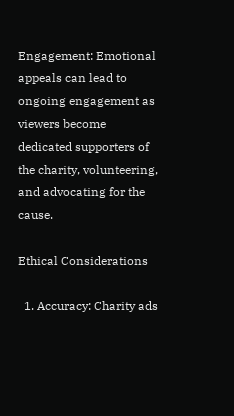Engagement: Emotional appeals can lead to ongoing engagement as viewers become dedicated supporters of the charity, volunteering, and advocating for the cause.

Ethical Considerations

  1. Accuracy: Charity ads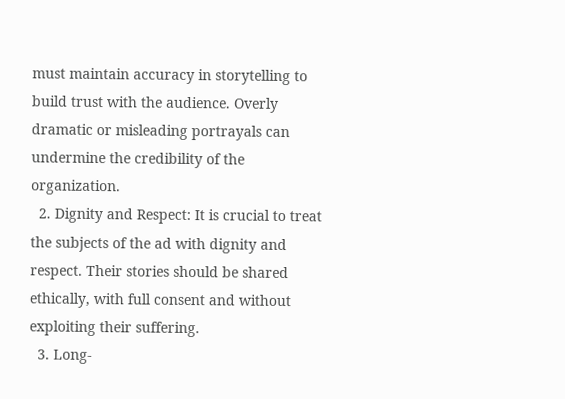must maintain accuracy in storytelling to build trust with the audience. Overly dramatic or misleading portrayals can undermine the credibility of the organization.
  2. Dignity and Respect: It is crucial to treat the subjects of the ad with dignity and respect. Their stories should be shared ethically, with full consent and without exploiting their suffering.
  3. Long-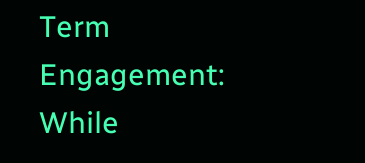Term Engagement: While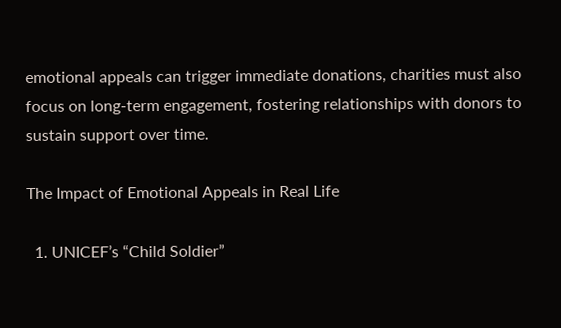emotional appeals can trigger immediate donations, charities must also focus on long-term engagement, fostering relationships with donors to sustain support over time.

The Impact of Emotional Appeals in Real Life

  1. UNICEF’s “Child Soldier”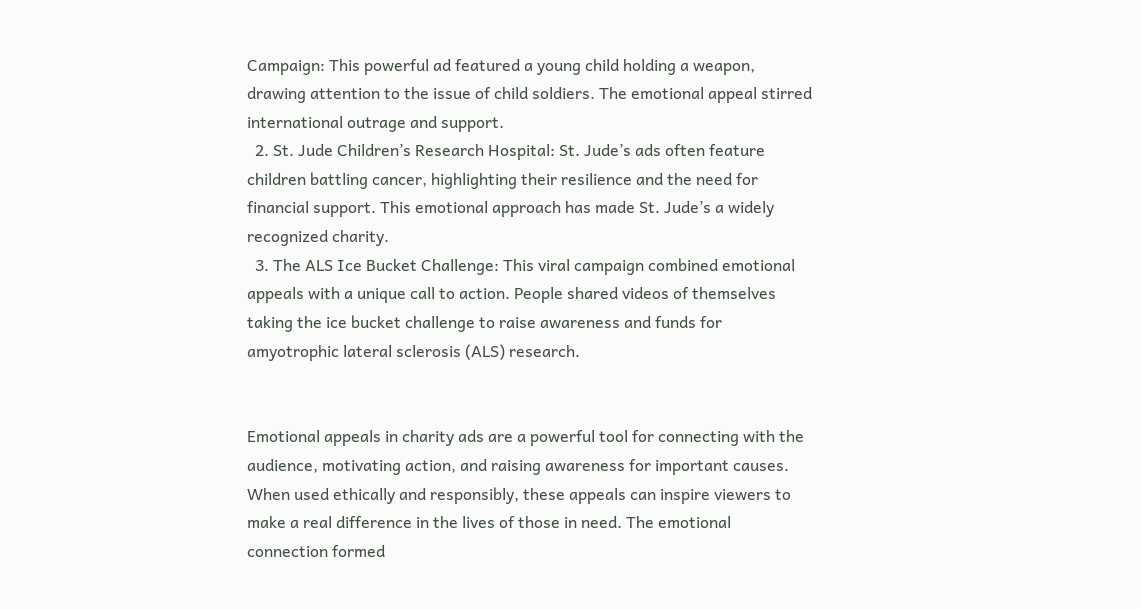Campaign: This powerful ad featured a young child holding a weapon, drawing attention to the issue of child soldiers. The emotional appeal stirred international outrage and support.
  2. St. Jude Children’s Research Hospital: St. Jude’s ads often feature children battling cancer, highlighting their resilience and the need for financial support. This emotional approach has made St. Jude’s a widely recognized charity.
  3. The ALS Ice Bucket Challenge: This viral campaign combined emotional appeals with a unique call to action. People shared videos of themselves taking the ice bucket challenge to raise awareness and funds for amyotrophic lateral sclerosis (ALS) research.


Emotional appeals in charity ads are a powerful tool for connecting with the audience, motivating action, and raising awareness for important causes. When used ethically and responsibly, these appeals can inspire viewers to make a real difference in the lives of those in need. The emotional connection formed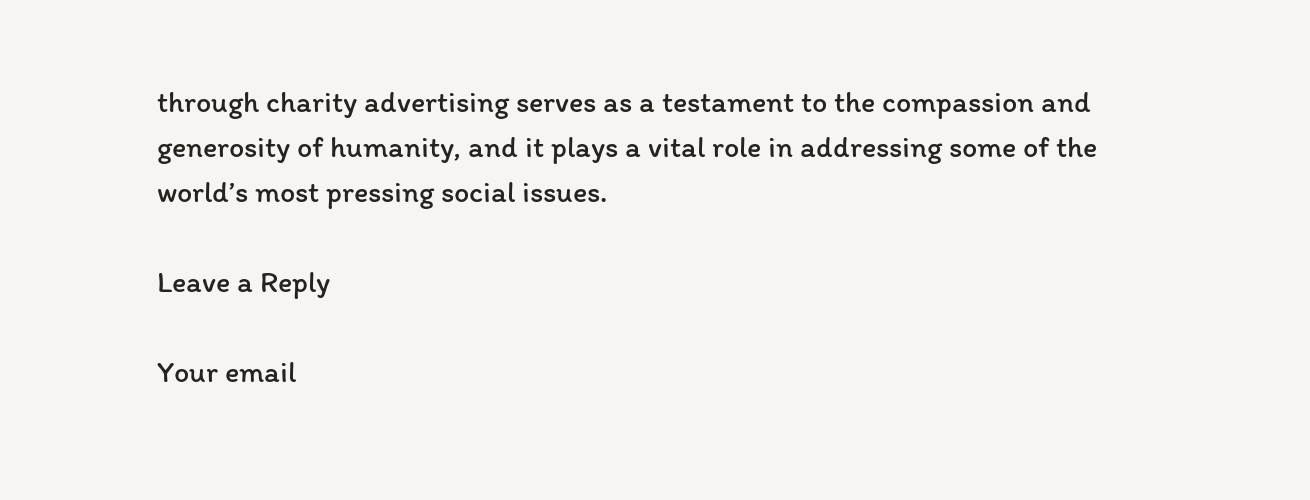through charity advertising serves as a testament to the compassion and generosity of humanity, and it plays a vital role in addressing some of the world’s most pressing social issues.

Leave a Reply

Your email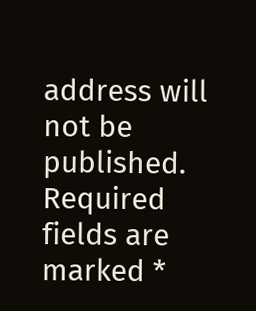address will not be published. Required fields are marked *